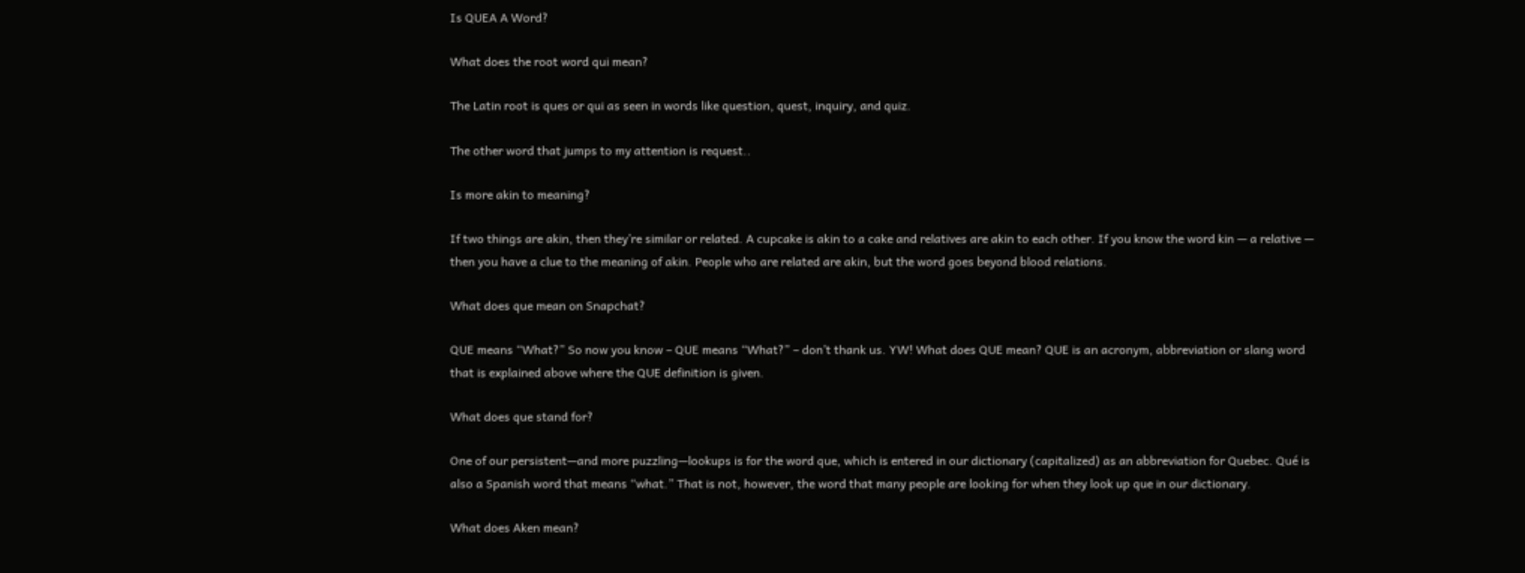Is QUEA A Word?

What does the root word qui mean?

The Latin root is ques or qui as seen in words like question, quest, inquiry, and quiz.

The other word that jumps to my attention is request..

Is more akin to meaning?

If two things are akin, then they’re similar or related. A cupcake is akin to a cake and relatives are akin to each other. If you know the word kin — a relative — then you have a clue to the meaning of akin. People who are related are akin, but the word goes beyond blood relations.

What does que mean on Snapchat?

QUE means “What?” So now you know – QUE means “What?” – don’t thank us. YW! What does QUE mean? QUE is an acronym, abbreviation or slang word that is explained above where the QUE definition is given.

What does que stand for?

One of our persistent—and more puzzling—lookups is for the word que, which is entered in our dictionary (capitalized) as an abbreviation for Quebec. Qué is also a Spanish word that means “what.” That is not, however, the word that many people are looking for when they look up que in our dictionary.

What does Aken mean?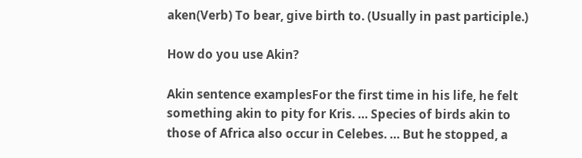aken(Verb) To bear, give birth to. (Usually in past participle.)

How do you use Akin?

Akin sentence examplesFor the first time in his life, he felt something akin to pity for Kris. … Species of birds akin to those of Africa also occur in Celebes. … But he stopped, a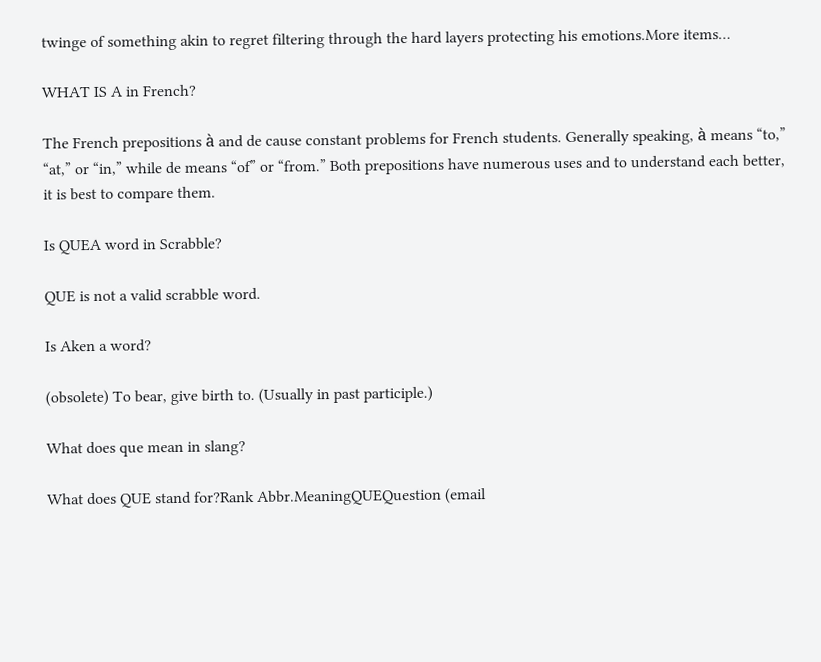twinge of something akin to regret filtering through the hard layers protecting his emotions.More items…

WHAT IS A in French?

The French prepositions à and de cause constant problems for French students. Generally speaking, à means “to,” “at,” or “in,” while de means “of” or “from.” Both prepositions have numerous uses and to understand each better, it is best to compare them.

Is QUEA word in Scrabble?

QUE is not a valid scrabble word.

Is Aken a word?

(obsolete) To bear, give birth to. (Usually in past participle.)

What does que mean in slang?

What does QUE stand for?Rank Abbr.MeaningQUEQuestion (email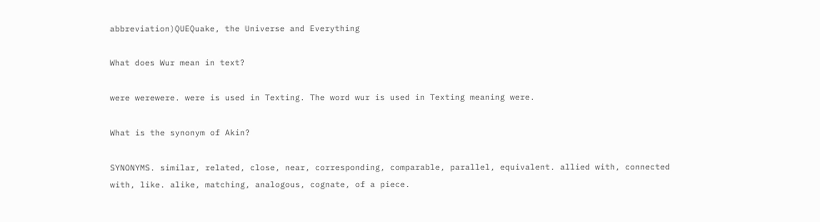abbreviation)QUEQuake, the Universe and Everything

What does Wur mean in text?

were werewere. were is used in Texting. The word wur is used in Texting meaning were.

What is the synonym of Akin?

SYNONYMS. similar, related, close, near, corresponding, comparable, parallel, equivalent. allied with, connected with, like. alike, matching, analogous, cognate, of a piece.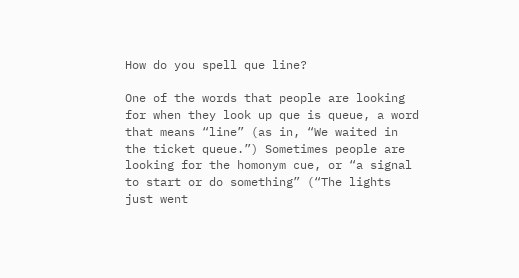How do you spell que line?

One of the words that people are looking for when they look up que is queue, a word that means “line” (as in, “We waited in the ticket queue.”) Sometimes people are looking for the homonym cue, or “a signal to start or do something” (“The lights just went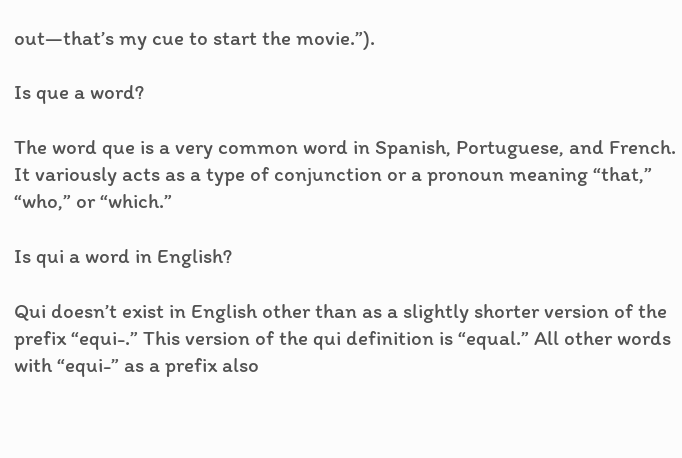out—that’s my cue to start the movie.”).

Is que a word?

The word que is a very common word in Spanish, Portuguese, and French. It variously acts as a type of conjunction or a pronoun meaning “that,” “who,” or “which.”

Is qui a word in English?

Qui doesn’t exist in English other than as a slightly shorter version of the prefix “equi-.” This version of the qui definition is “equal.” All other words with “equi-” as a prefix also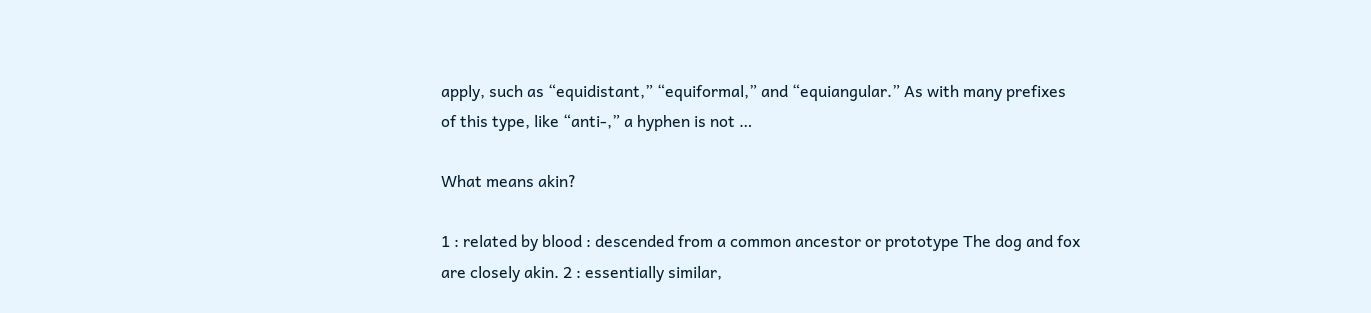apply, such as “equidistant,” “equiformal,” and “equiangular.” As with many prefixes of this type, like “anti-,” a hyphen is not …

What means akin?

1 : related by blood : descended from a common ancestor or prototype The dog and fox are closely akin. 2 : essentially similar,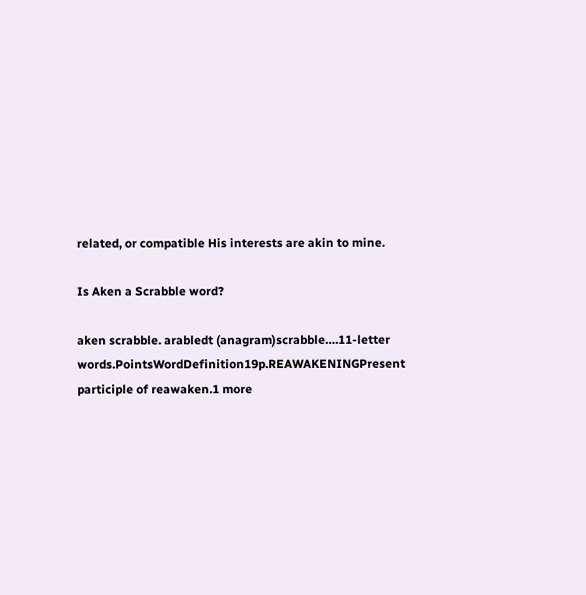related, or compatible His interests are akin to mine.

Is Aken a Scrabble word?

aken scrabble. arabledt (anagram)scrabble….11-letter words.PointsWordDefinition19p.REAWAKENINGPresent participle of reawaken.1 more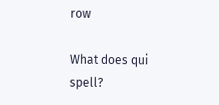row

What does qui spell?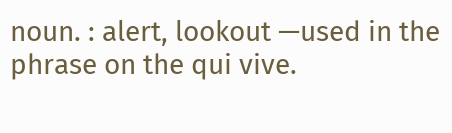noun. : alert, lookout —used in the phrase on the qui vive.